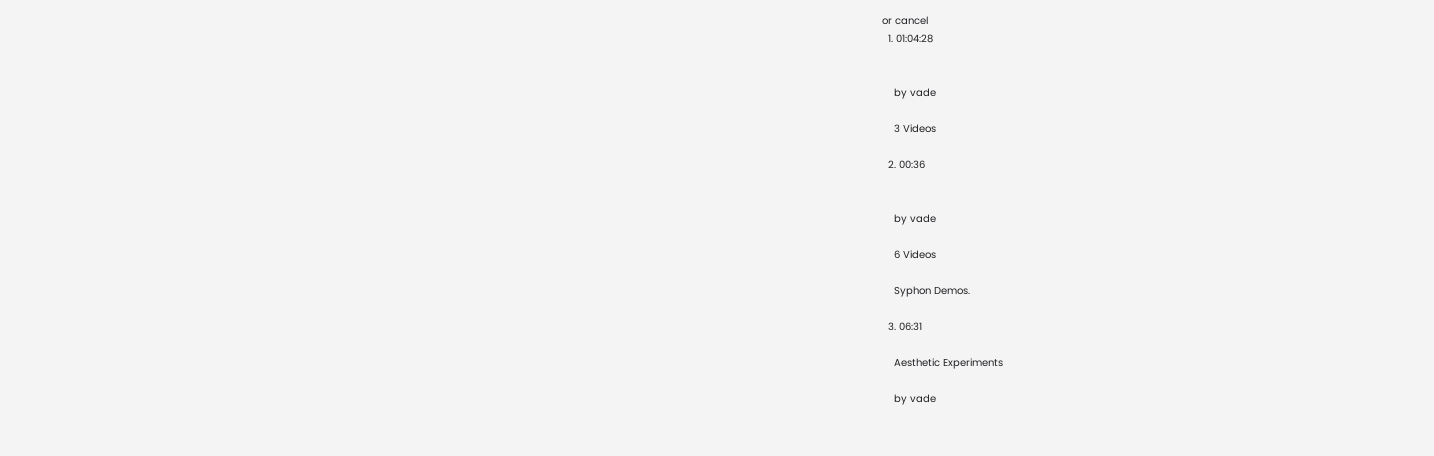or cancel
  1. 01:04:28


    by vade

    3 Videos

  2. 00:36


    by vade

    6 Videos

    Syphon Demos.

  3. 06:31

    Aesthetic Experiments

    by vade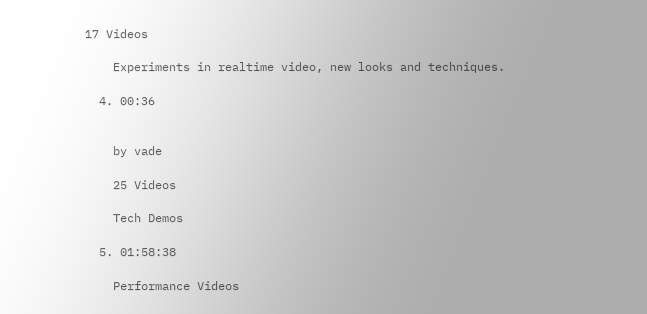17 Videos

    Experiments in realtime video, new looks and techniques.

  4. 00:36


    by vade

    25 Videos

    Tech Demos

  5. 01:58:38

    Performance Videos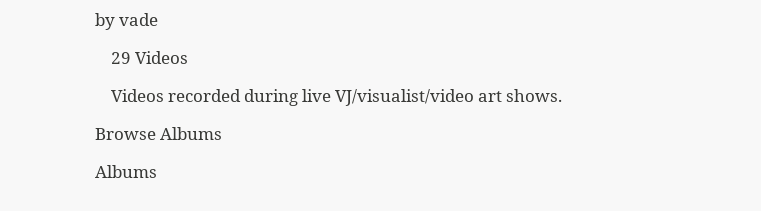by vade

    29 Videos

    Videos recorded during live VJ/visualist/video art shows.

Browse Albums

Albums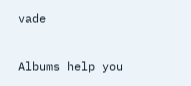vade

Albums help you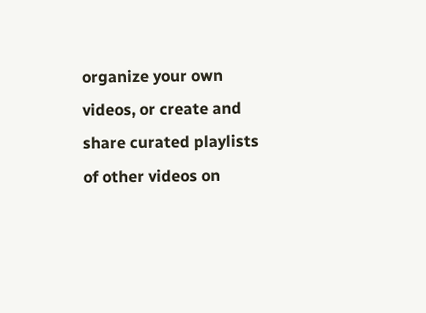organize your own videos, or create and share curated playlists of other videos on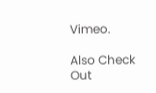Vimeo.

Also Check Out